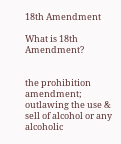18th Amendment

What is 18th Amendment?


the prohibition amendment; outlawing the use & sell of alcohol or any alcoholic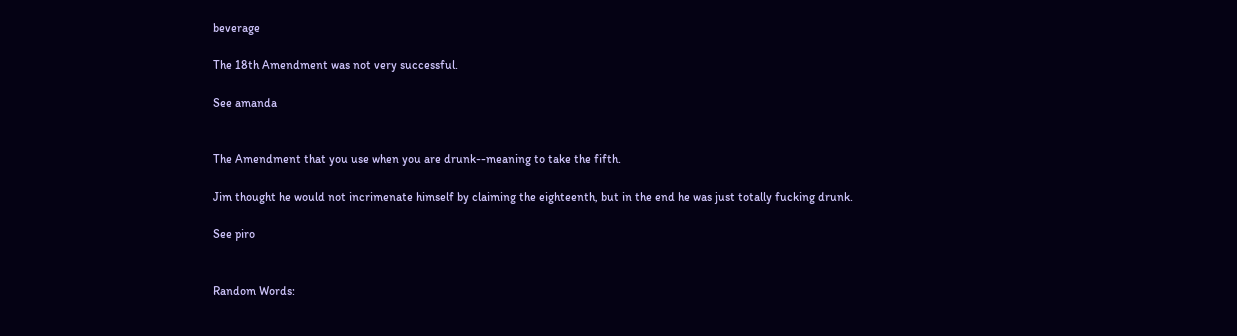beverage

The 18th Amendment was not very successful.

See amanda


The Amendment that you use when you are drunk--meaning to take the fifth.

Jim thought he would not incrimenate himself by claiming the eighteenth, but in the end he was just totally fucking drunk.

See piro


Random Words: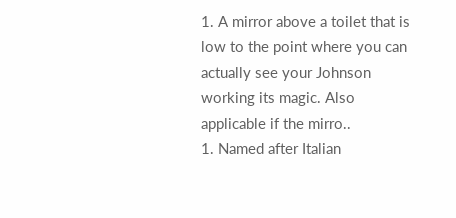1. A mirror above a toilet that is low to the point where you can actually see your Johnson working its magic. Also applicable if the mirro..
1. Named after Italian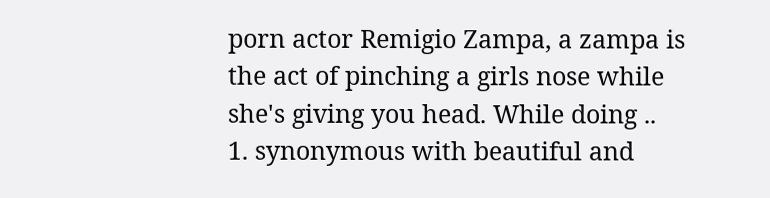porn actor Remigio Zampa, a zampa is the act of pinching a girls nose while she's giving you head. While doing ..
1. synonymous with beautiful and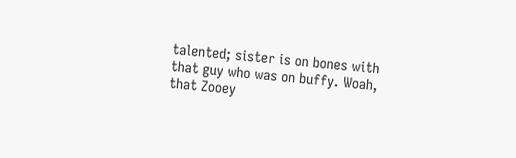talented; sister is on bones with that guy who was on buffy. Woah, that Zooey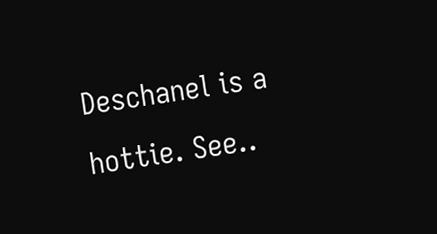Deschanel is a hottie. See..